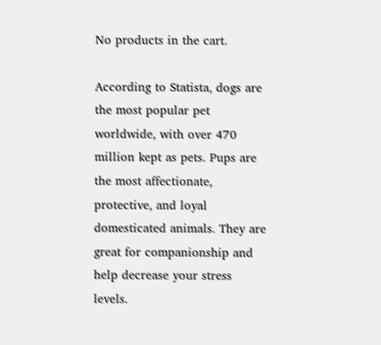No products in the cart.

According to Statista, dogs are the most popular pet worldwide, with over 470 million kept as pets. Pups are the most affectionate, protective, and loyal domesticated animals. They are great for companionship and help decrease your stress levels.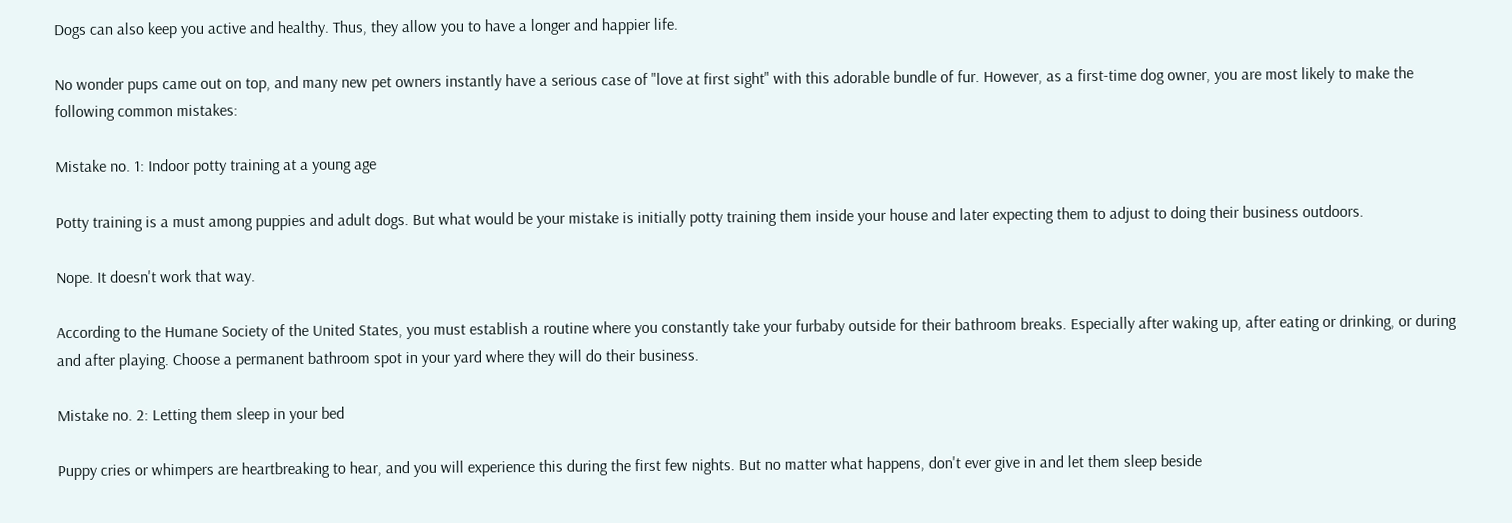Dogs can also keep you active and healthy. Thus, they allow you to have a longer and happier life.

No wonder pups came out on top, and many new pet owners instantly have a serious case of "love at first sight" with this adorable bundle of fur. However, as a first-time dog owner, you are most likely to make the following common mistakes:

Mistake no. 1: Indoor potty training at a young age

Potty training is a must among puppies and adult dogs. But what would be your mistake is initially potty training them inside your house and later expecting them to adjust to doing their business outdoors.

Nope. It doesn't work that way.

According to the Humane Society of the United States, you must establish a routine where you constantly take your furbaby outside for their bathroom breaks. Especially after waking up, after eating or drinking, or during and after playing. Choose a permanent bathroom spot in your yard where they will do their business.

Mistake no. 2: Letting them sleep in your bed

Puppy cries or whimpers are heartbreaking to hear, and you will experience this during the first few nights. But no matter what happens, don't ever give in and let them sleep beside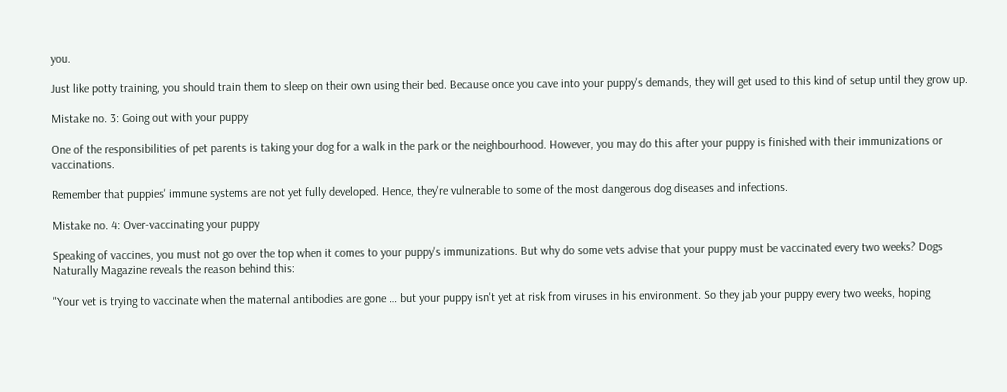you.

Just like potty training, you should train them to sleep on their own using their bed. Because once you cave into your puppy's demands, they will get used to this kind of setup until they grow up.

Mistake no. 3: Going out with your puppy

One of the responsibilities of pet parents is taking your dog for a walk in the park or the neighbourhood. However, you may do this after your puppy is finished with their immunizations or vaccinations.

Remember that puppies' immune systems are not yet fully developed. Hence, they're vulnerable to some of the most dangerous dog diseases and infections.

Mistake no. 4: Over-vaccinating your puppy

Speaking of vaccines, you must not go over the top when it comes to your puppy's immunizations. But why do some vets advise that your puppy must be vaccinated every two weeks? Dogs Naturally Magazine reveals the reason behind this:

"Your vet is trying to vaccinate when the maternal antibodies are gone … but your puppy isn't yet at risk from viruses in his environment. So they jab your puppy every two weeks, hoping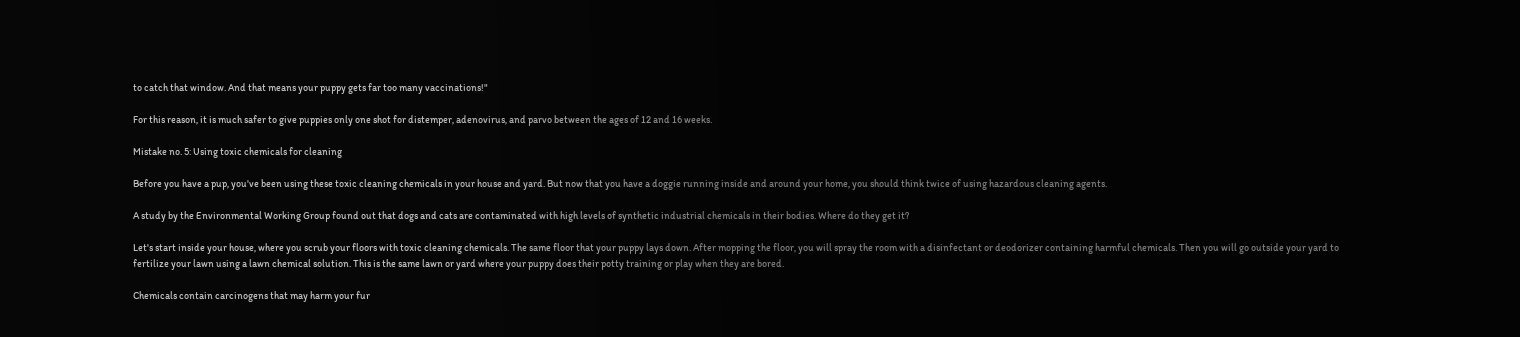to catch that window. And that means your puppy gets far too many vaccinations!"

For this reason, it is much safer to give puppies only one shot for distemper, adenovirus, and parvo between the ages of 12 and 16 weeks.

Mistake no. 5: Using toxic chemicals for cleaning

Before you have a pup, you've been using these toxic cleaning chemicals in your house and yard. But now that you have a doggie running inside and around your home, you should think twice of using hazardous cleaning agents.

A study by the Environmental Working Group found out that dogs and cats are contaminated with high levels of synthetic industrial chemicals in their bodies. Where do they get it?

Let's start inside your house, where you scrub your floors with toxic cleaning chemicals. The same floor that your puppy lays down. After mopping the floor, you will spray the room with a disinfectant or deodorizer containing harmful chemicals. Then you will go outside your yard to fertilize your lawn using a lawn chemical solution. This is the same lawn or yard where your puppy does their potty training or play when they are bored.

Chemicals contain carcinogens that may harm your fur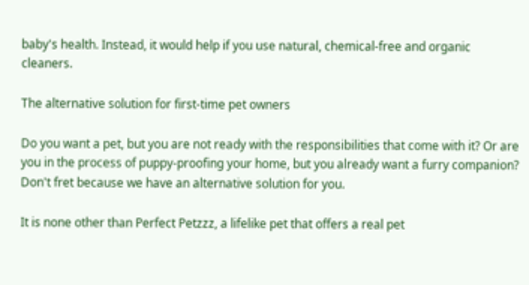baby's health. Instead, it would help if you use natural, chemical-free and organic cleaners.

The alternative solution for first-time pet owners

Do you want a pet, but you are not ready with the responsibilities that come with it? Or are you in the process of puppy-proofing your home, but you already want a furry companion? Don't fret because we have an alternative solution for you.

It is none other than Perfect Petzzz, a lifelike pet that offers a real pet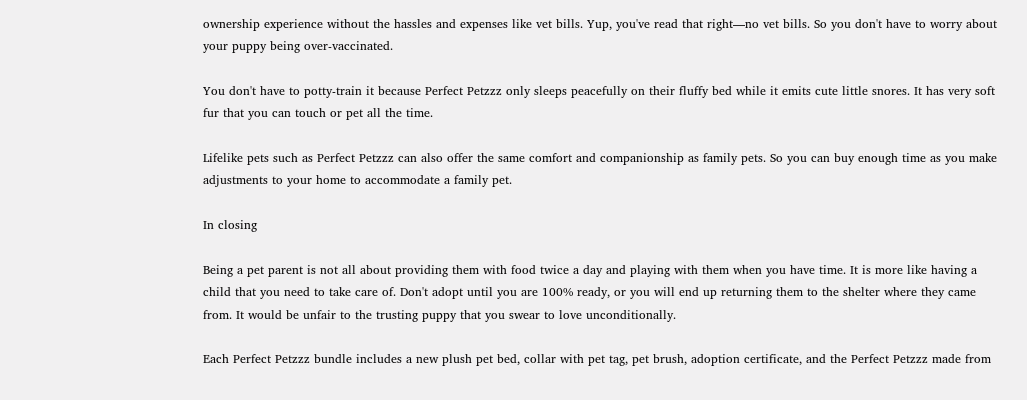ownership experience without the hassles and expenses like vet bills. Yup, you've read that right—no vet bills. So you don't have to worry about your puppy being over-vaccinated.

You don't have to potty-train it because Perfect Petzzz only sleeps peacefully on their fluffy bed while it emits cute little snores. It has very soft fur that you can touch or pet all the time.

Lifelike pets such as Perfect Petzzz can also offer the same comfort and companionship as family pets. So you can buy enough time as you make adjustments to your home to accommodate a family pet.

In closing

Being a pet parent is not all about providing them with food twice a day and playing with them when you have time. It is more like having a child that you need to take care of. Don't adopt until you are 100% ready, or you will end up returning them to the shelter where they came from. It would be unfair to the trusting puppy that you swear to love unconditionally.

Each Perfect Petzzz bundle includes a new plush pet bed, collar with pet tag, pet brush, adoption certificate, and the Perfect Petzzz made from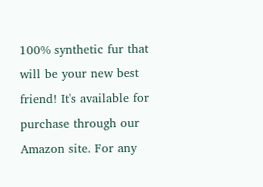100% synthetic fur that will be your new best friend! It's available for purchase through our Amazon site. For any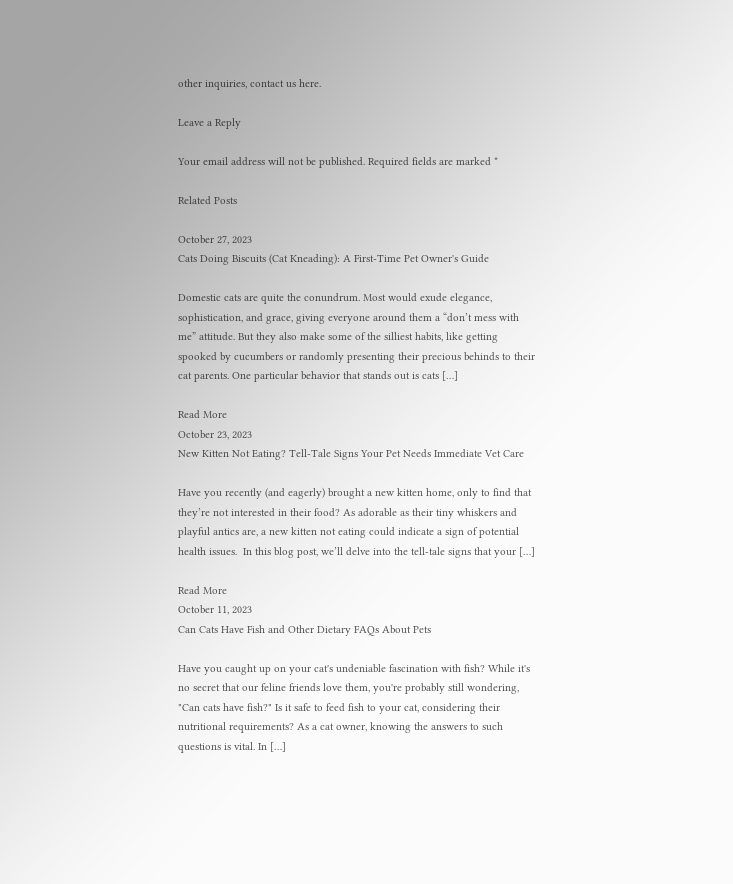other inquiries, contact us here.

Leave a Reply

Your email address will not be published. Required fields are marked *

Related Posts

October 27, 2023
Cats Doing Biscuits (Cat Kneading): A First-Time Pet Owner's Guide

Domestic cats are quite the conundrum. Most would exude elegance, sophistication, and grace, giving everyone around them a “don’t mess with me” attitude. But they also make some of the silliest habits, like getting spooked by cucumbers or randomly presenting their precious behinds to their cat parents. One particular behavior that stands out is cats […]

Read More
October 23, 2023
New Kitten Not Eating? Tell-Tale Signs Your Pet Needs Immediate Vet Care

Have you recently (and eagerly) brought a new kitten home, only to find that they’re not interested in their food? As adorable as their tiny whiskers and playful antics are, a new kitten not eating could indicate a sign of potential health issues.  In this blog post, we’ll delve into the tell-tale signs that your […]

Read More
October 11, 2023
Can Cats Have Fish and Other Dietary FAQs About Pets

Have you caught up on your cat's undeniable fascination with fish? While it's no secret that our feline friends love them, you're probably still wondering, "Can cats have fish?" Is it safe to feed fish to your cat, considering their nutritional requirements? As a cat owner, knowing the answers to such questions is vital. In […]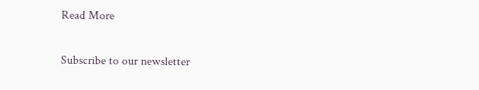Read More

Subscribe to our newsletter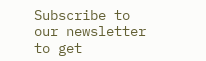Subscribe to our newsletter to get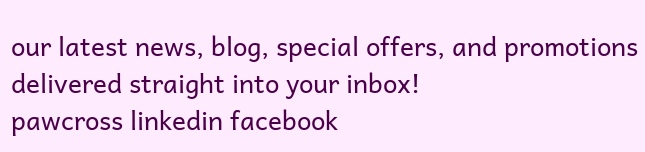our latest news, blog, special offers, and promotions delivered straight into your inbox!
pawcross linkedin facebook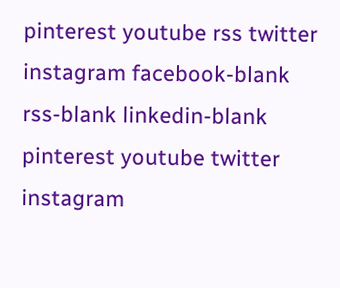pinterest youtube rss twitter instagram facebook-blank rss-blank linkedin-blank pinterest youtube twitter instagram